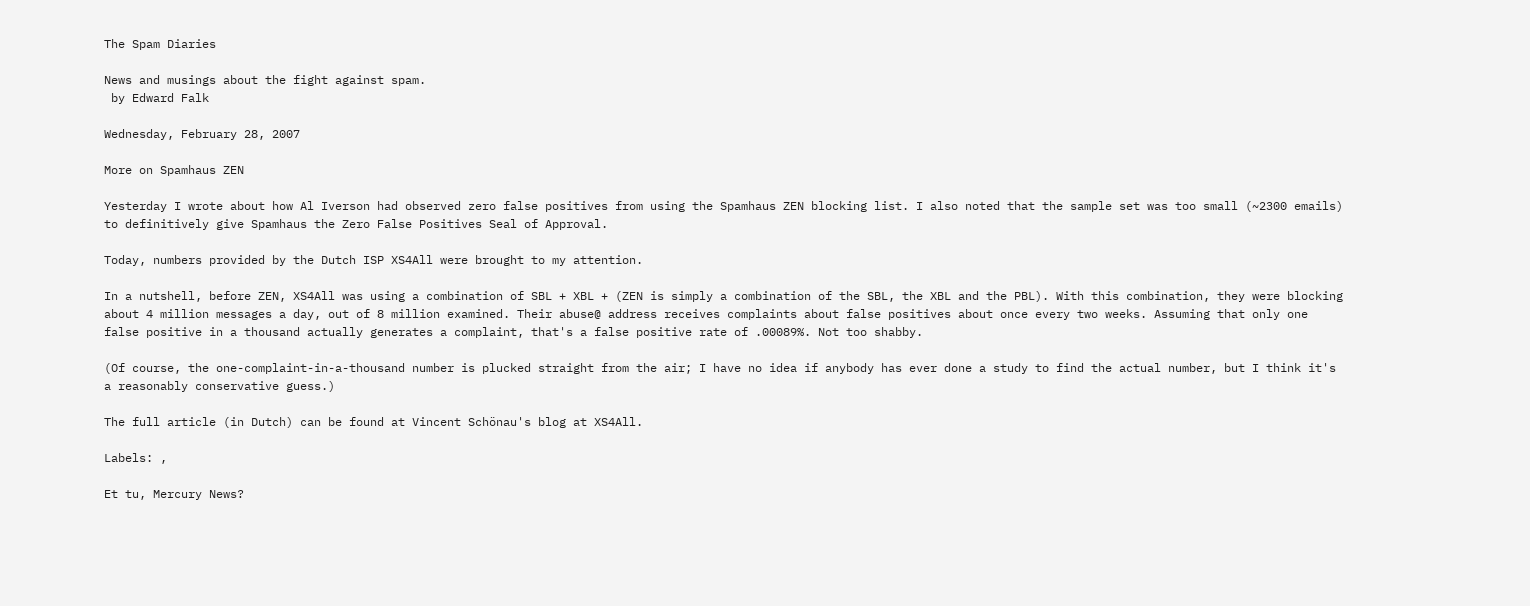The Spam Diaries

News and musings about the fight against spam.
 by Edward Falk

Wednesday, February 28, 2007

More on Spamhaus ZEN

Yesterday I wrote about how Al Iverson had observed zero false positives from using the Spamhaus ZEN blocking list. I also noted that the sample set was too small (~2300 emails) to definitively give Spamhaus the Zero False Positives Seal of Approval.

Today, numbers provided by the Dutch ISP XS4All were brought to my attention.

In a nutshell, before ZEN, XS4All was using a combination of SBL + XBL + (ZEN is simply a combination of the SBL, the XBL and the PBL). With this combination, they were blocking about 4 million messages a day, out of 8 million examined. Their abuse@ address receives complaints about false positives about once every two weeks. Assuming that only one false positive in a thousand actually generates a complaint, that's a false positive rate of .00089%. Not too shabby.

(Of course, the one-complaint-in-a-thousand number is plucked straight from the air; I have no idea if anybody has ever done a study to find the actual number, but I think it's a reasonably conservative guess.)

The full article (in Dutch) can be found at Vincent Schönau's blog at XS4All.

Labels: ,

Et tu, Mercury News?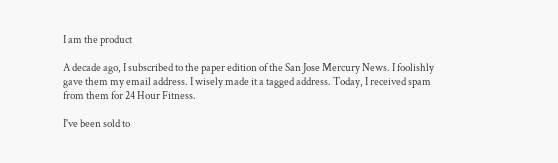I am the product

A decade ago, I subscribed to the paper edition of the San Jose Mercury News. I foolishly gave them my email address. I wisely made it a tagged address. Today, I received spam from them for 24 Hour Fitness.

I've been sold to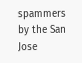spammers by the San Jose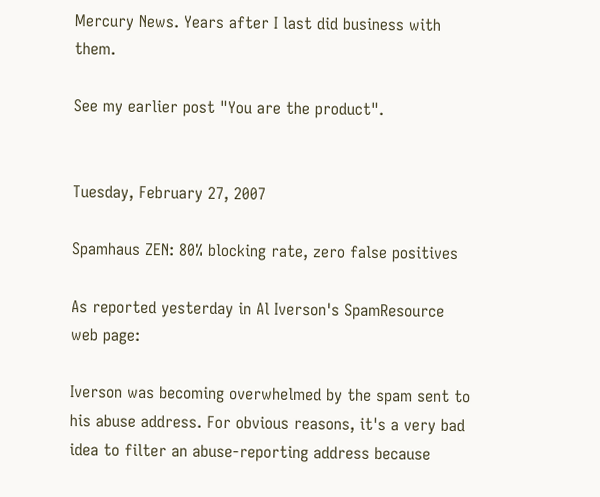Mercury News. Years after I last did business with them.

See my earlier post "You are the product".


Tuesday, February 27, 2007

Spamhaus ZEN: 80% blocking rate, zero false positives

As reported yesterday in Al Iverson's SpamResource web page:

Iverson was becoming overwhelmed by the spam sent to his abuse address. For obvious reasons, it's a very bad idea to filter an abuse-reporting address because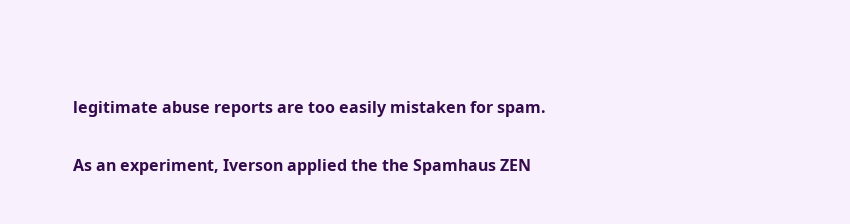legitimate abuse reports are too easily mistaken for spam.

As an experiment, Iverson applied the the Spamhaus ZEN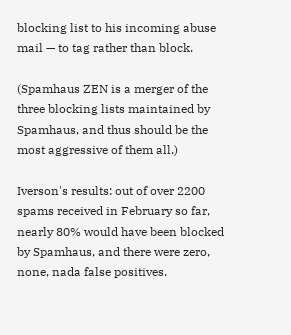blocking list to his incoming abuse mail — to tag rather than block.

(Spamhaus ZEN is a merger of the three blocking lists maintained by Spamhaus, and thus should be the most aggressive of them all.)

Iverson's results: out of over 2200 spams received in February so far, nearly 80% would have been blocked by Spamhaus, and there were zero, none, nada false positives.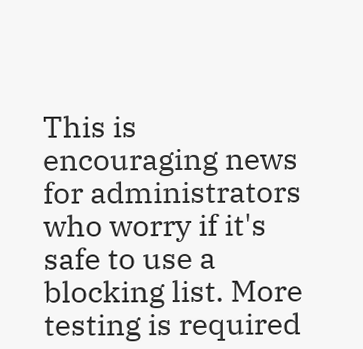This is encouraging news for administrators who worry if it's safe to use a blocking list. More testing is required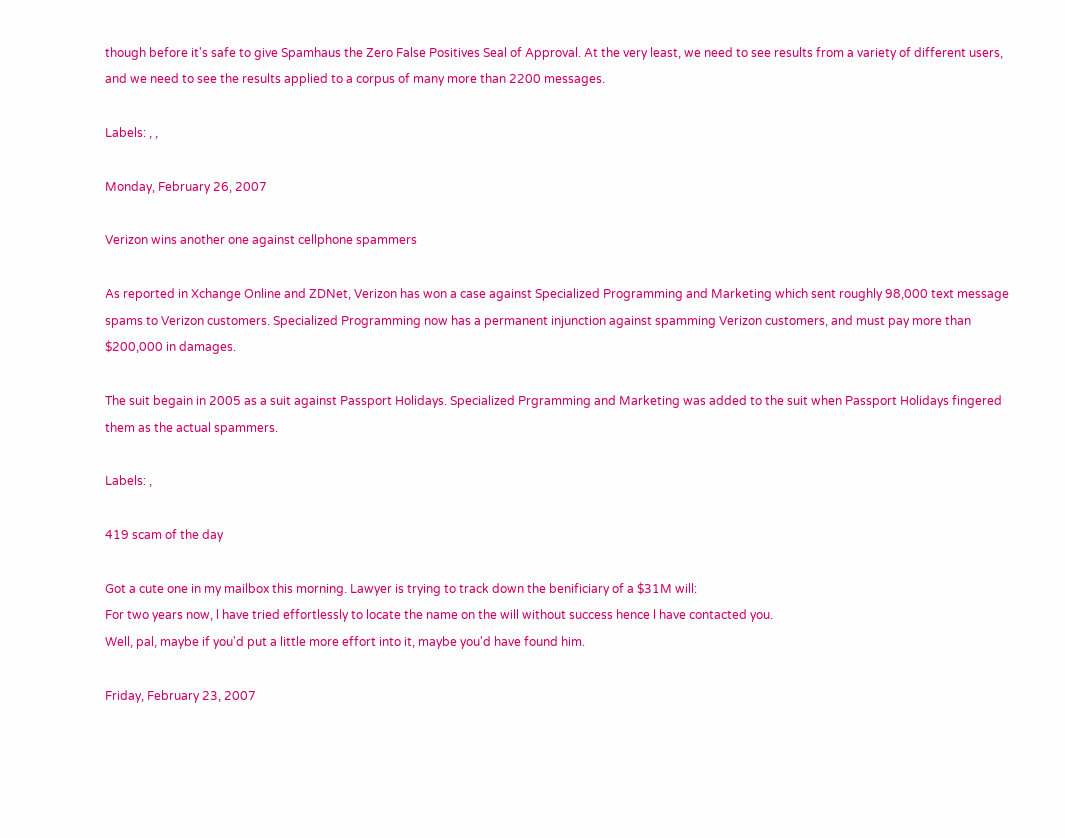though before it's safe to give Spamhaus the Zero False Positives Seal of Approval. At the very least, we need to see results from a variety of different users, and we need to see the results applied to a corpus of many more than 2200 messages.

Labels: , ,

Monday, February 26, 2007

Verizon wins another one against cellphone spammers

As reported in Xchange Online and ZDNet, Verizon has won a case against Specialized Programming and Marketing which sent roughly 98,000 text message spams to Verizon customers. Specialized Programming now has a permanent injunction against spamming Verizon customers, and must pay more than $200,000 in damages.

The suit begain in 2005 as a suit against Passport Holidays. Specialized Prgramming and Marketing was added to the suit when Passport Holidays fingered them as the actual spammers.

Labels: ,

419 scam of the day

Got a cute one in my mailbox this morning. Lawyer is trying to track down the benificiary of a $31M will:
For two years now, l have tried effortlessly to locate the name on the will without success hence l have contacted you.
Well, pal, maybe if you'd put a little more effort into it, maybe you'd have found him.

Friday, February 23, 2007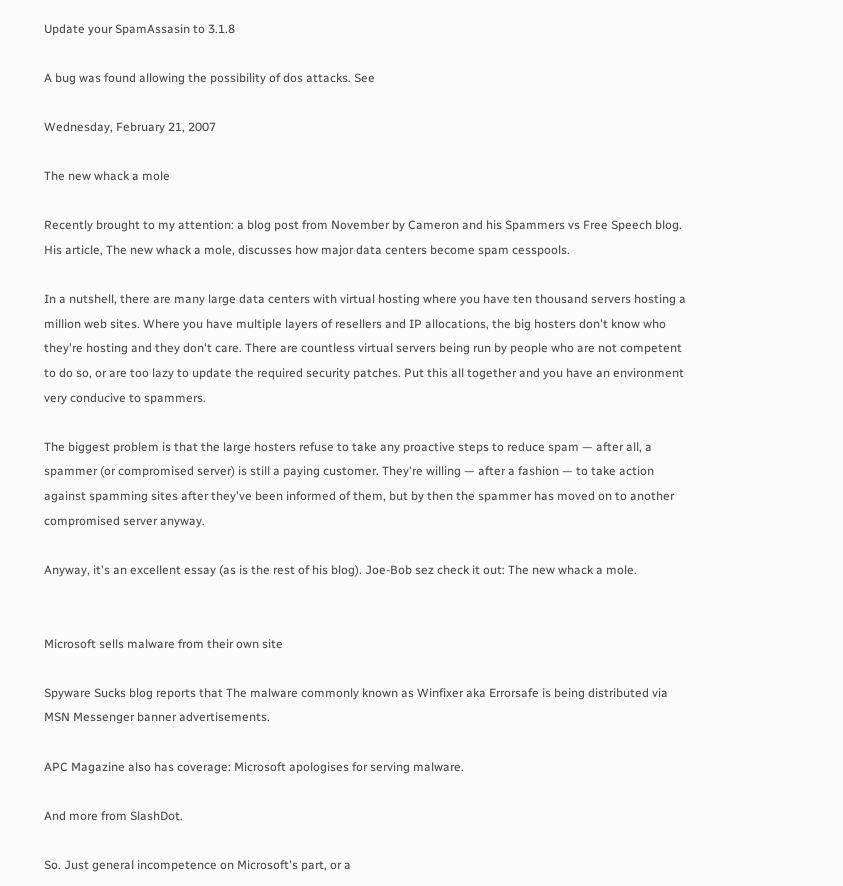Update your SpamAssasin to 3.1.8

A bug was found allowing the possibility of dos attacks. See

Wednesday, February 21, 2007

The new whack a mole

Recently brought to my attention: a blog post from November by Cameron and his Spammers vs Free Speech blog. His article, The new whack a mole, discusses how major data centers become spam cesspools.

In a nutshell, there are many large data centers with virtual hosting where you have ten thousand servers hosting a million web sites. Where you have multiple layers of resellers and IP allocations, the big hosters don't know who they're hosting and they don't care. There are countless virtual servers being run by people who are not competent to do so, or are too lazy to update the required security patches. Put this all together and you have an environment very conducive to spammers.

The biggest problem is that the large hosters refuse to take any proactive steps to reduce spam — after all, a spammer (or compromised server) is still a paying customer. They're willing — after a fashion — to take action against spamming sites after they've been informed of them, but by then the spammer has moved on to another compromised server anyway.

Anyway, it's an excellent essay (as is the rest of his blog). Joe-Bob sez check it out: The new whack a mole.


Microsoft sells malware from their own site

Spyware Sucks blog reports that The malware commonly known as Winfixer aka Errorsafe is being distributed via MSN Messenger banner advertisements.

APC Magazine also has coverage: Microsoft apologises for serving malware.

And more from SlashDot.

So. Just general incompetence on Microsoft's part, or a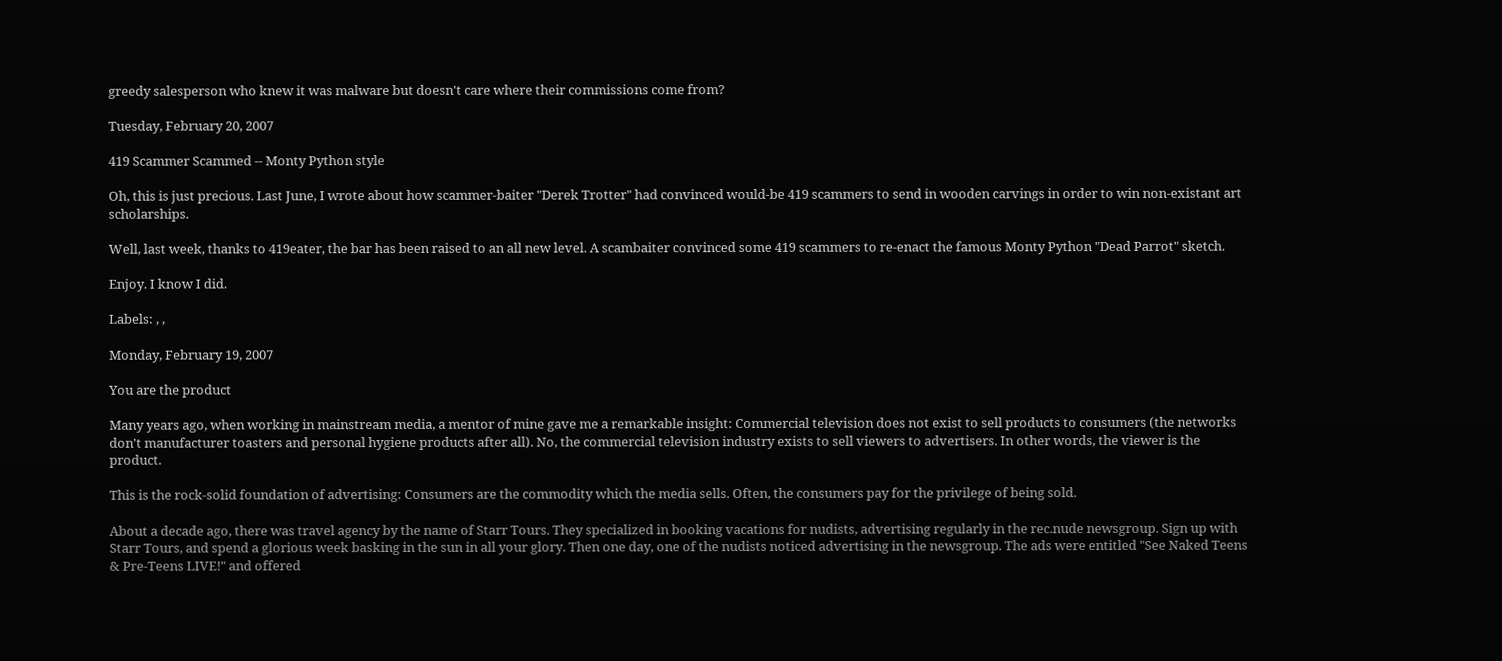greedy salesperson who knew it was malware but doesn't care where their commissions come from?

Tuesday, February 20, 2007

419 Scammer Scammed -- Monty Python style

Oh, this is just precious. Last June, I wrote about how scammer-baiter "Derek Trotter" had convinced would-be 419 scammers to send in wooden carvings in order to win non-existant art scholarships.

Well, last week, thanks to 419eater, the bar has been raised to an all new level. A scambaiter convinced some 419 scammers to re-enact the famous Monty Python "Dead Parrot" sketch.

Enjoy. I know I did.

Labels: , ,

Monday, February 19, 2007

You are the product

Many years ago, when working in mainstream media, a mentor of mine gave me a remarkable insight: Commercial television does not exist to sell products to consumers (the networks don't manufacturer toasters and personal hygiene products after all). No, the commercial television industry exists to sell viewers to advertisers. In other words, the viewer is the product.

This is the rock-solid foundation of advertising: Consumers are the commodity which the media sells. Often, the consumers pay for the privilege of being sold.

About a decade ago, there was travel agency by the name of Starr Tours. They specialized in booking vacations for nudists, advertising regularly in the rec.nude newsgroup. Sign up with Starr Tours, and spend a glorious week basking in the sun in all your glory. Then one day, one of the nudists noticed advertising in the newsgroup. The ads were entitled "See Naked Teens & Pre-Teens LIVE!" and offered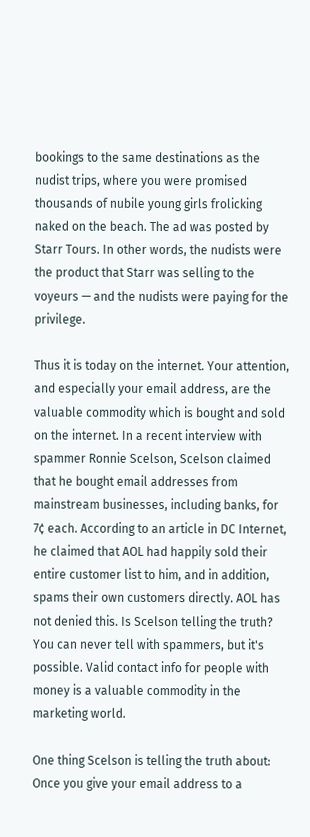bookings to the same destinations as the nudist trips, where you were promised thousands of nubile young girls frolicking naked on the beach. The ad was posted by Starr Tours. In other words, the nudists were the product that Starr was selling to the voyeurs — and the nudists were paying for the privilege.

Thus it is today on the internet. Your attention, and especially your email address, are the valuable commodity which is bought and sold on the internet. In a recent interview with spammer Ronnie Scelson, Scelson claimed that he bought email addresses from mainstream businesses, including banks, for 7¢ each. According to an article in DC Internet, he claimed that AOL had happily sold their entire customer list to him, and in addition, spams their own customers directly. AOL has not denied this. Is Scelson telling the truth? You can never tell with spammers, but it's possible. Valid contact info for people with money is a valuable commodity in the marketing world.

One thing Scelson is telling the truth about: Once you give your email address to a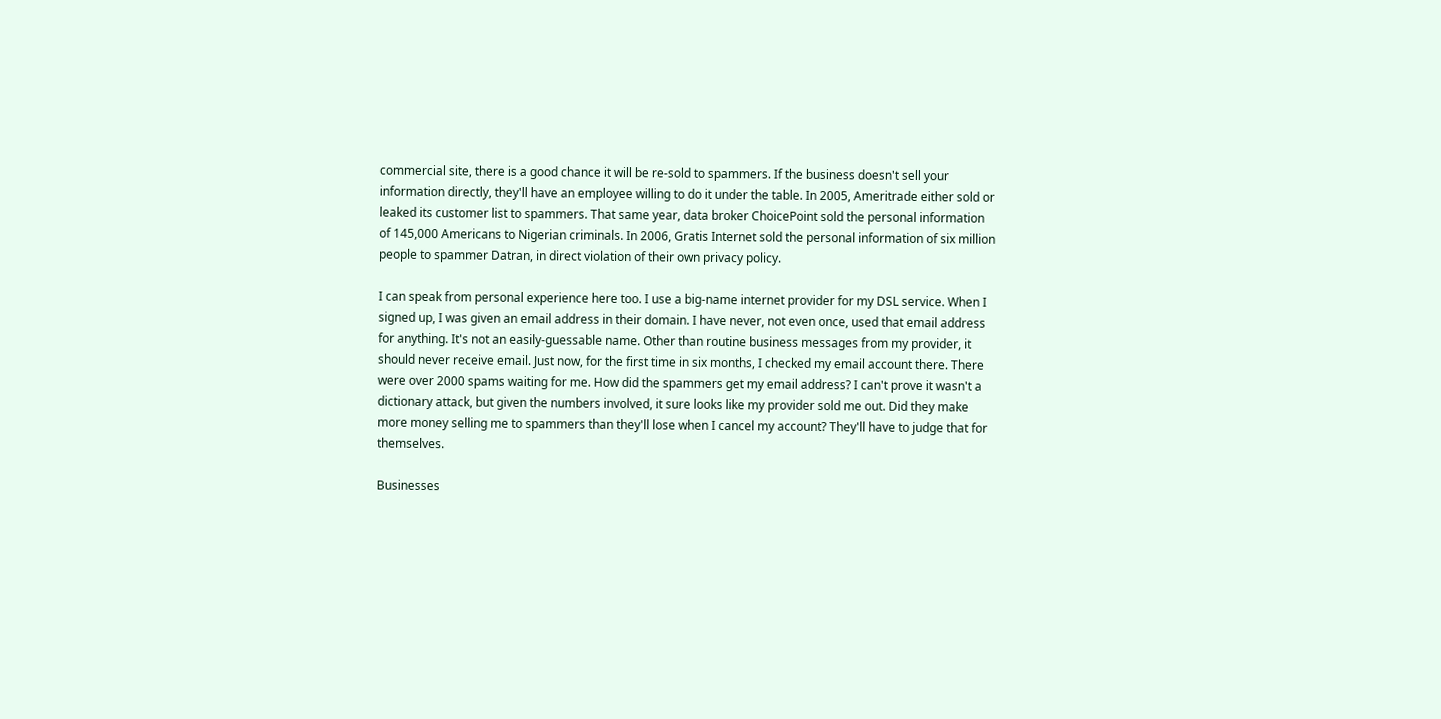commercial site, there is a good chance it will be re-sold to spammers. If the business doesn't sell your information directly, they'll have an employee willing to do it under the table. In 2005, Ameritrade either sold or leaked its customer list to spammers. That same year, data broker ChoicePoint sold the personal information of 145,000 Americans to Nigerian criminals. In 2006, Gratis Internet sold the personal information of six million people to spammer Datran, in direct violation of their own privacy policy.

I can speak from personal experience here too. I use a big-name internet provider for my DSL service. When I signed up, I was given an email address in their domain. I have never, not even once, used that email address for anything. It's not an easily-guessable name. Other than routine business messages from my provider, it should never receive email. Just now, for the first time in six months, I checked my email account there. There were over 2000 spams waiting for me. How did the spammers get my email address? I can't prove it wasn't a dictionary attack, but given the numbers involved, it sure looks like my provider sold me out. Did they make more money selling me to spammers than they'll lose when I cancel my account? They'll have to judge that for themselves.

Businesses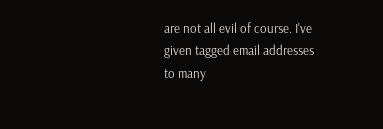are not all evil of course. I've given tagged email addresses to many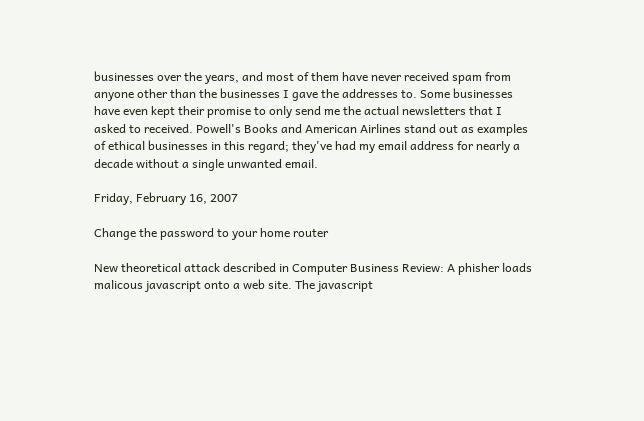businesses over the years, and most of them have never received spam from anyone other than the businesses I gave the addresses to. Some businesses have even kept their promise to only send me the actual newsletters that I asked to received. Powell's Books and American Airlines stand out as examples of ethical businesses in this regard; they've had my email address for nearly a decade without a single unwanted email.

Friday, February 16, 2007

Change the password to your home router

New theoretical attack described in Computer Business Review: A phisher loads malicous javascript onto a web site. The javascript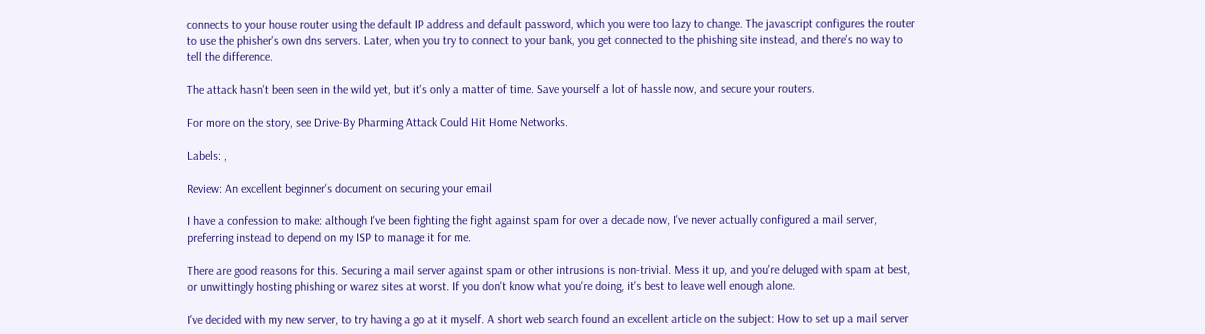connects to your house router using the default IP address and default password, which you were too lazy to change. The javascript configures the router to use the phisher's own dns servers. Later, when you try to connect to your bank, you get connected to the phishing site instead, and there's no way to tell the difference.

The attack hasn't been seen in the wild yet, but it's only a matter of time. Save yourself a lot of hassle now, and secure your routers.

For more on the story, see Drive-By Pharming Attack Could Hit Home Networks.

Labels: ,

Review: An excellent beginner's document on securing your email

I have a confession to make: although I've been fighting the fight against spam for over a decade now, I've never actually configured a mail server, preferring instead to depend on my ISP to manage it for me.

There are good reasons for this. Securing a mail server against spam or other intrusions is non-trivial. Mess it up, and you're deluged with spam at best, or unwittingly hosting phishing or warez sites at worst. If you don't know what you're doing, it's best to leave well enough alone.

I've decided with my new server, to try having a go at it myself. A short web search found an excellent article on the subject: How to set up a mail server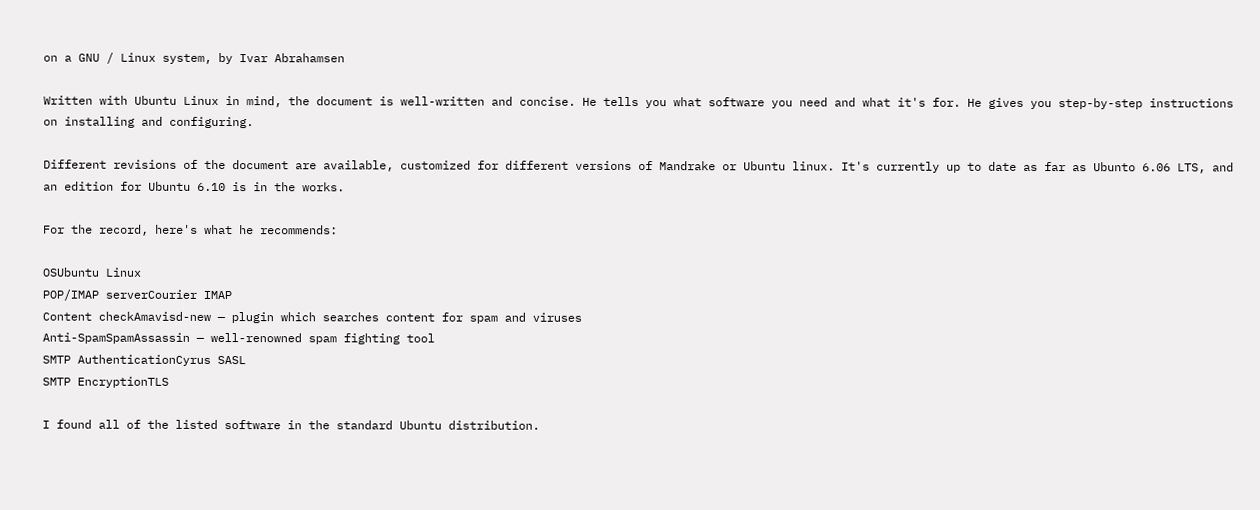on a GNU / Linux system, by Ivar Abrahamsen

Written with Ubuntu Linux in mind, the document is well-written and concise. He tells you what software you need and what it's for. He gives you step-by-step instructions on installing and configuring.

Different revisions of the document are available, customized for different versions of Mandrake or Ubuntu linux. It's currently up to date as far as Ubunto 6.06 LTS, and an edition for Ubuntu 6.10 is in the works.

For the record, here's what he recommends:

OSUbuntu Linux
POP/IMAP serverCourier IMAP
Content checkAmavisd-new — plugin which searches content for spam and viruses
Anti-SpamSpamAssassin — well-renowned spam fighting tool
SMTP AuthenticationCyrus SASL
SMTP EncryptionTLS

I found all of the listed software in the standard Ubuntu distribution.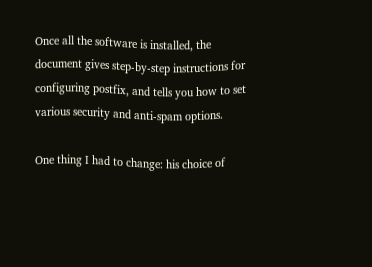Once all the software is installed, the document gives step-by-step instructions for configuring postfix, and tells you how to set various security and anti-spam options.

One thing I had to change: his choice of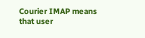Courier IMAP means that user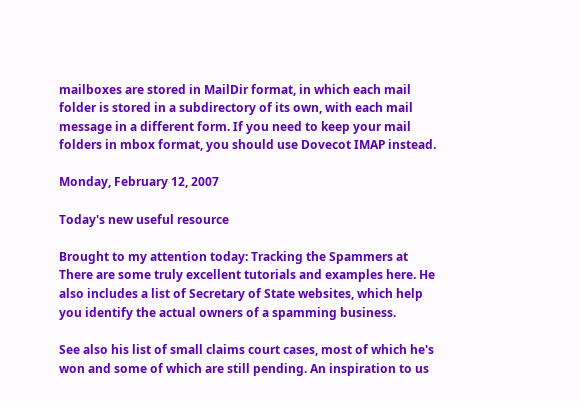mailboxes are stored in MailDir format, in which each mail folder is stored in a subdirectory of its own, with each mail message in a different form. If you need to keep your mail folders in mbox format, you should use Dovecot IMAP instead.

Monday, February 12, 2007

Today's new useful resource

Brought to my attention today: Tracking the Spammers at There are some truly excellent tutorials and examples here. He also includes a list of Secretary of State websites, which help you identify the actual owners of a spamming business.

See also his list of small claims court cases, most of which he's won and some of which are still pending. An inspiration to us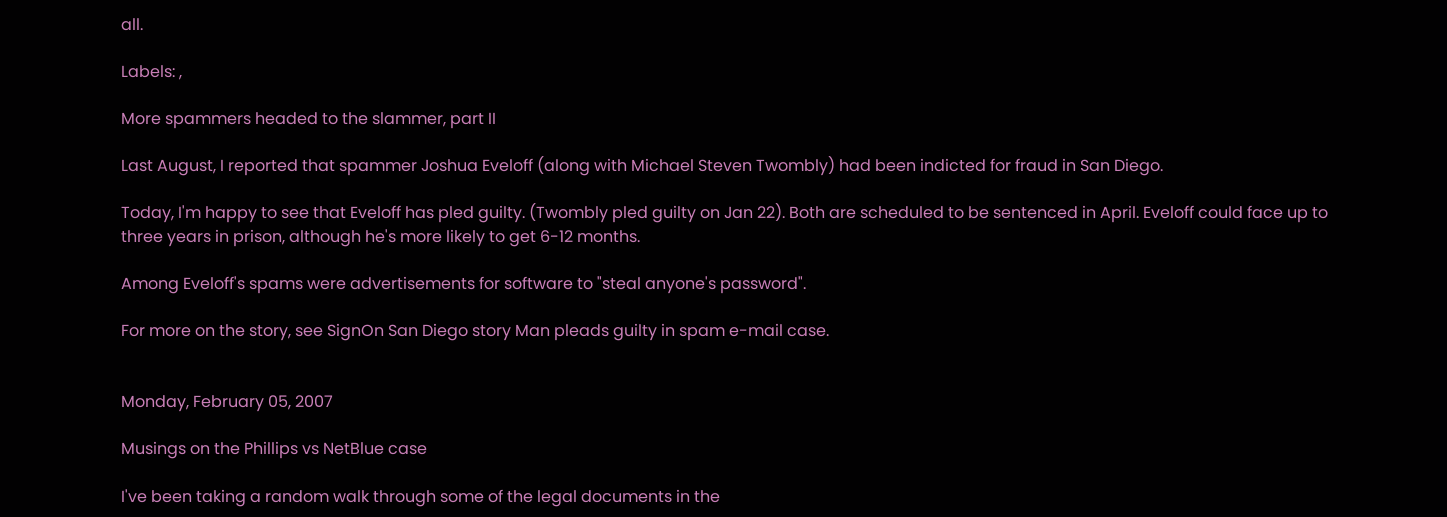all.

Labels: ,

More spammers headed to the slammer, part II

Last August, I reported that spammer Joshua Eveloff (along with Michael Steven Twombly) had been indicted for fraud in San Diego.

Today, I'm happy to see that Eveloff has pled guilty. (Twombly pled guilty on Jan 22). Both are scheduled to be sentenced in April. Eveloff could face up to three years in prison, although he's more likely to get 6-12 months.

Among Eveloff's spams were advertisements for software to "steal anyone's password".

For more on the story, see SignOn San Diego story Man pleads guilty in spam e-mail case.


Monday, February 05, 2007

Musings on the Phillips vs NetBlue case

I've been taking a random walk through some of the legal documents in the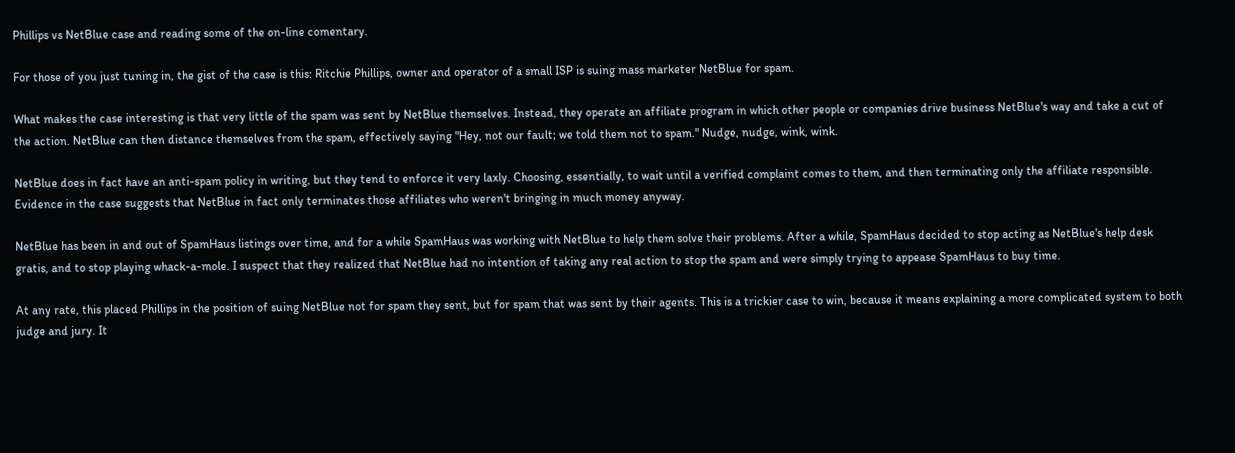Phillips vs NetBlue case and reading some of the on-line comentary.

For those of you just tuning in, the gist of the case is this: Ritchie Phillips, owner and operator of a small ISP is suing mass marketer NetBlue for spam.

What makes the case interesting is that very little of the spam was sent by NetBlue themselves. Instead, they operate an affiliate program in which other people or companies drive business NetBlue's way and take a cut of the action. NetBlue can then distance themselves from the spam, effectively saying "Hey, not our fault; we told them not to spam." Nudge, nudge, wink, wink.

NetBlue does in fact have an anti-spam policy in writing, but they tend to enforce it very laxly. Choosing, essentially, to wait until a verified complaint comes to them, and then terminating only the affiliate responsible. Evidence in the case suggests that NetBlue in fact only terminates those affiliates who weren't bringing in much money anyway.

NetBlue has been in and out of SpamHaus listings over time, and for a while SpamHaus was working with NetBlue to help them solve their problems. After a while, SpamHaus decided to stop acting as NetBlue's help desk gratis, and to stop playing whack-a-mole. I suspect that they realized that NetBlue had no intention of taking any real action to stop the spam and were simply trying to appease SpamHaus to buy time.

At any rate, this placed Phillips in the position of suing NetBlue not for spam they sent, but for spam that was sent by their agents. This is a trickier case to win, because it means explaining a more complicated system to both judge and jury. It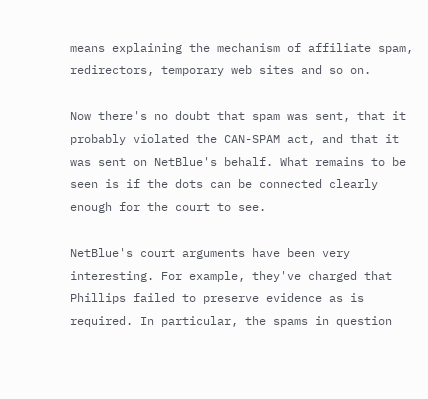means explaining the mechanism of affiliate spam, redirectors, temporary web sites and so on.

Now there's no doubt that spam was sent, that it probably violated the CAN-SPAM act, and that it was sent on NetBlue's behalf. What remains to be seen is if the dots can be connected clearly enough for the court to see.

NetBlue's court arguments have been very interesting. For example, they've charged that Phillips failed to preserve evidence as is required. In particular, the spams in question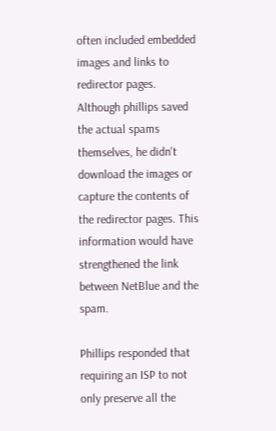often included embedded images and links to redirector pages. Although phillips saved the actual spams themselves, he didn't download the images or capture the contents of the redirector pages. This information would have strengthened the link between NetBlue and the spam.

Phillips responded that requiring an ISP to not only preserve all the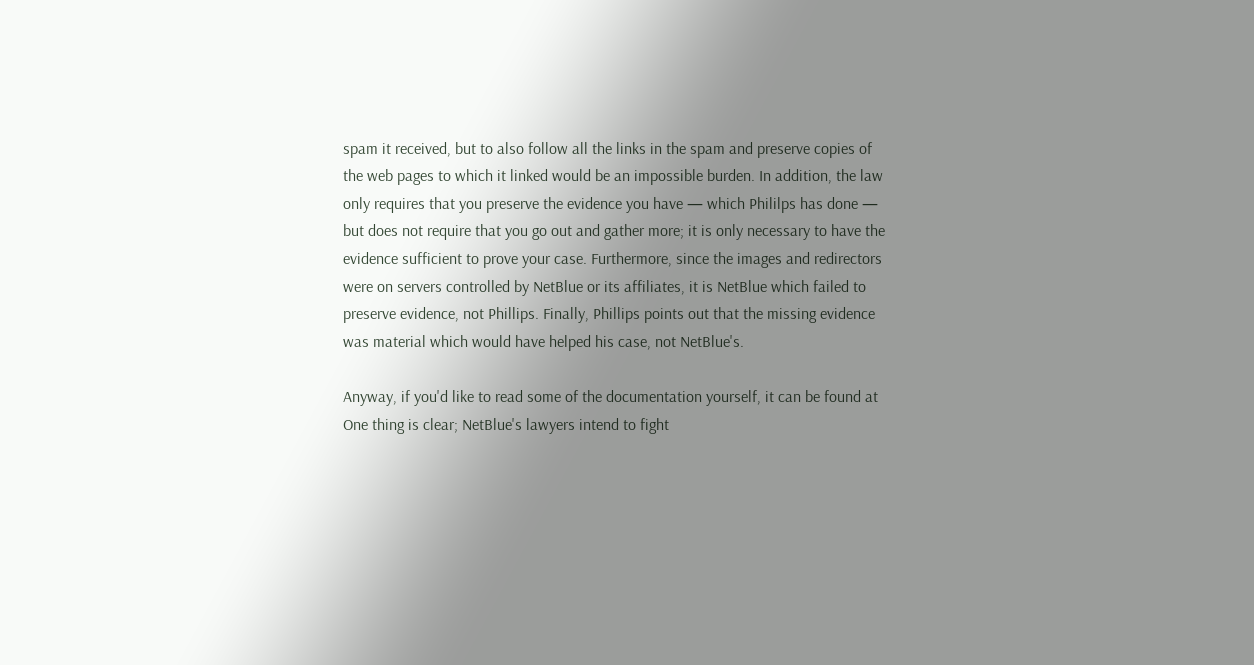spam it received, but to also follow all the links in the spam and preserve copies of the web pages to which it linked would be an impossible burden. In addition, the law only requires that you preserve the evidence you have — which Phililps has done — but does not require that you go out and gather more; it is only necessary to have the evidence sufficient to prove your case. Furthermore, since the images and redirectors were on servers controlled by NetBlue or its affiliates, it is NetBlue which failed to preserve evidence, not Phillips. Finally, Phillips points out that the missing evidence was material which would have helped his case, not NetBlue's.

Anyway, if you'd like to read some of the documentation yourself, it can be found at One thing is clear; NetBlue's lawyers intend to fight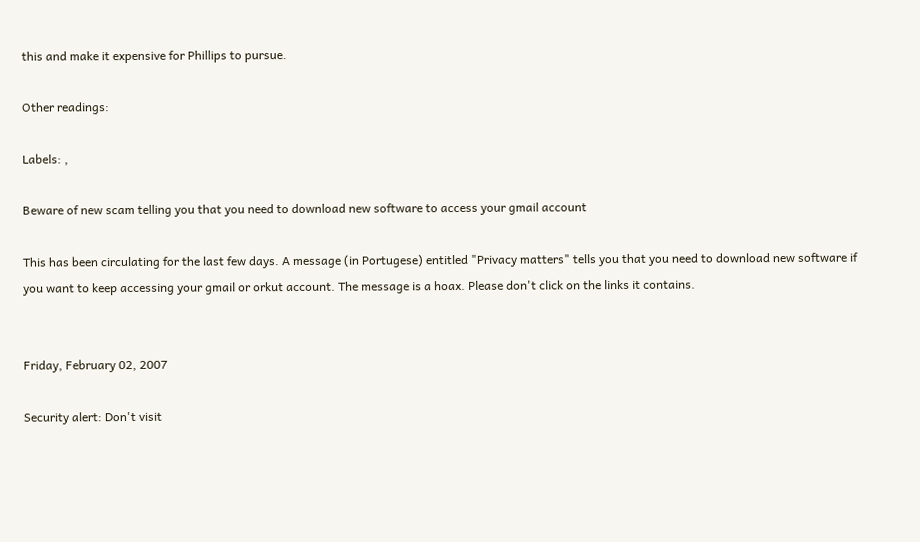this and make it expensive for Phillips to pursue.

Other readings:

Labels: ,

Beware of new scam telling you that you need to download new software to access your gmail account

This has been circulating for the last few days. A message (in Portugese) entitled "Privacy matters" tells you that you need to download new software if you want to keep accessing your gmail or orkut account. The message is a hoax. Please don't click on the links it contains.


Friday, February 02, 2007

Security alert: Don't visit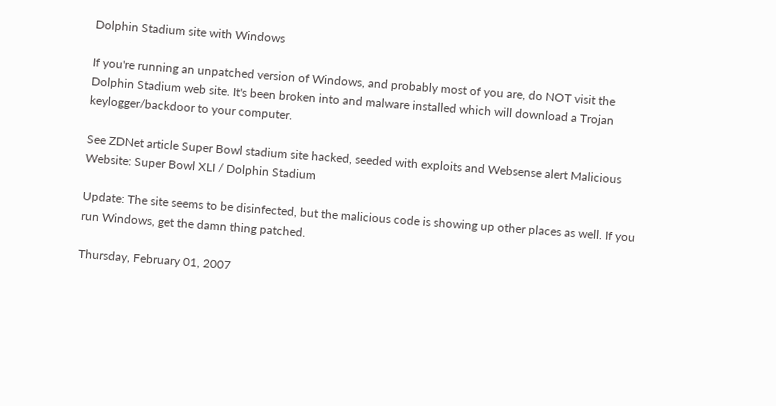Dolphin Stadium site with Windows

If you're running an unpatched version of Windows, and probably most of you are, do NOT visit the Dolphin Stadium web site. It's been broken into and malware installed which will download a Trojan keylogger/backdoor to your computer.

See ZDNet article Super Bowl stadium site hacked, seeded with exploits and Websense alert Malicious Website: Super Bowl XLI / Dolphin Stadium

Update: The site seems to be disinfected, but the malicious code is showing up other places as well. If you run Windows, get the damn thing patched.

Thursday, February 01, 2007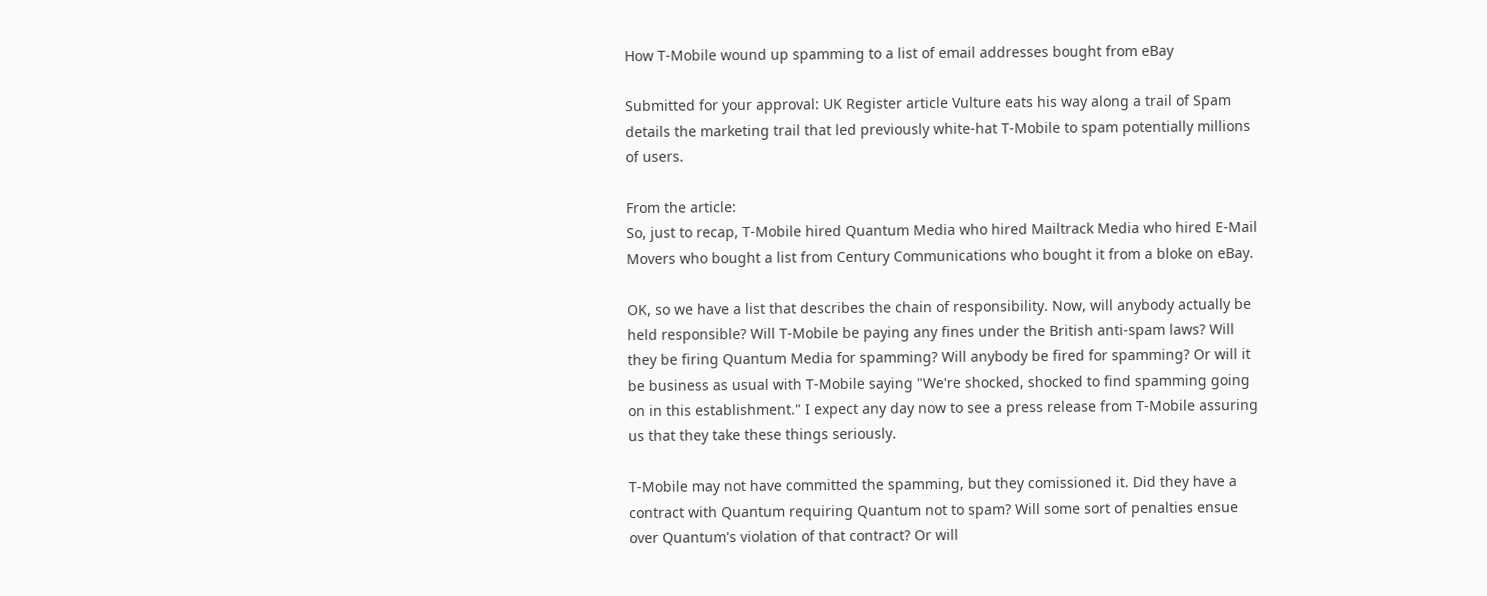How T-Mobile wound up spamming to a list of email addresses bought from eBay

Submitted for your approval: UK Register article Vulture eats his way along a trail of Spam details the marketing trail that led previously white-hat T-Mobile to spam potentially millions of users.

From the article:
So, just to recap, T-Mobile hired Quantum Media who hired Mailtrack Media who hired E-Mail Movers who bought a list from Century Communications who bought it from a bloke on eBay.

OK, so we have a list that describes the chain of responsibility. Now, will anybody actually be held responsible? Will T-Mobile be paying any fines under the British anti-spam laws? Will they be firing Quantum Media for spamming? Will anybody be fired for spamming? Or will it be business as usual with T-Mobile saying "We're shocked, shocked to find spamming going on in this establishment." I expect any day now to see a press release from T-Mobile assuring us that they take these things seriously.

T-Mobile may not have committed the spamming, but they comissioned it. Did they have a contract with Quantum requiring Quantum not to spam? Will some sort of penalties ensue over Quantum's violation of that contract? Or will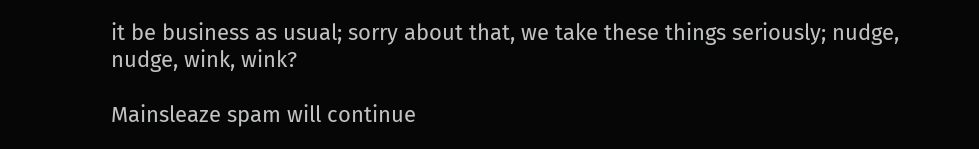it be business as usual; sorry about that, we take these things seriously; nudge, nudge, wink, wink?

Mainsleaze spam will continue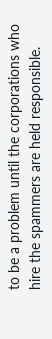to be a problem until the corporations who hire the spammers are held responsible.